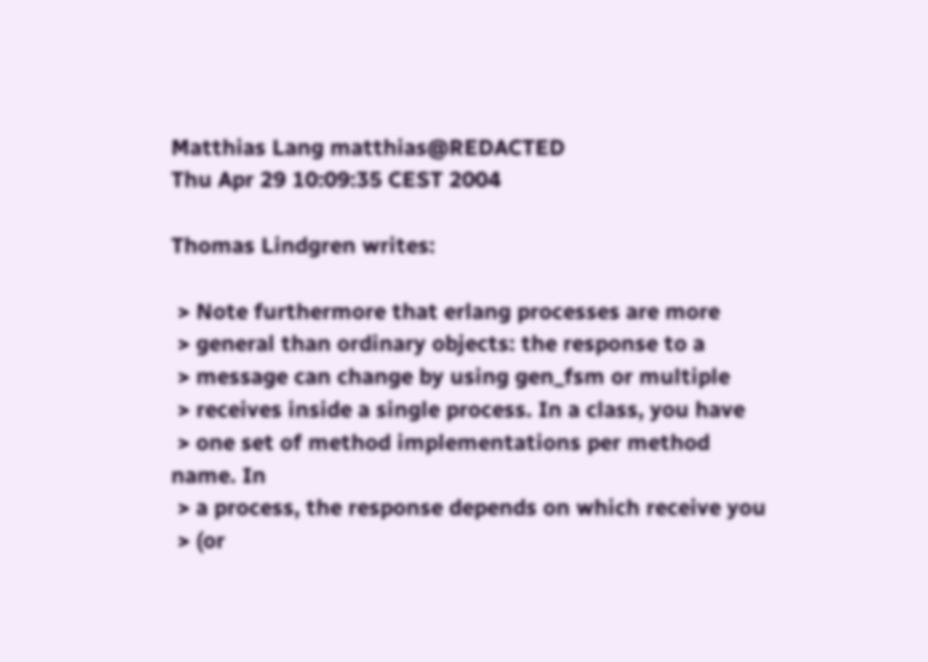Matthias Lang matthias@REDACTED
Thu Apr 29 10:09:35 CEST 2004

Thomas Lindgren writes:

 > Note furthermore that erlang processes are more
 > general than ordinary objects: the response to a
 > message can change by using gen_fsm or multiple
 > receives inside a single process. In a class, you have
 > one set of method implementations per method name. In
 > a process, the response depends on which receive you
 > (or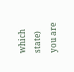which state) you are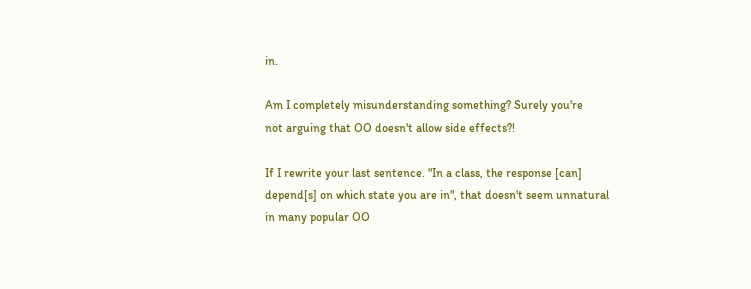in.

Am I completely misunderstanding something? Surely you're
not arguing that OO doesn't allow side effects?!

If I rewrite your last sentence. "In a class, the response [can]
depend[s] on which state you are in", that doesn't seem unnatural
in many popular OO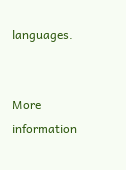languages.


More information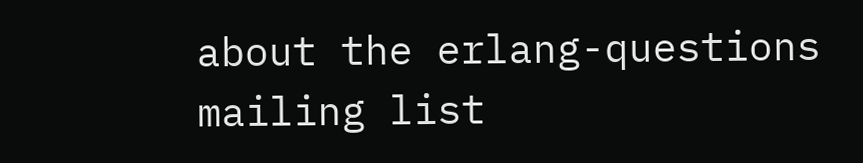about the erlang-questions mailing list